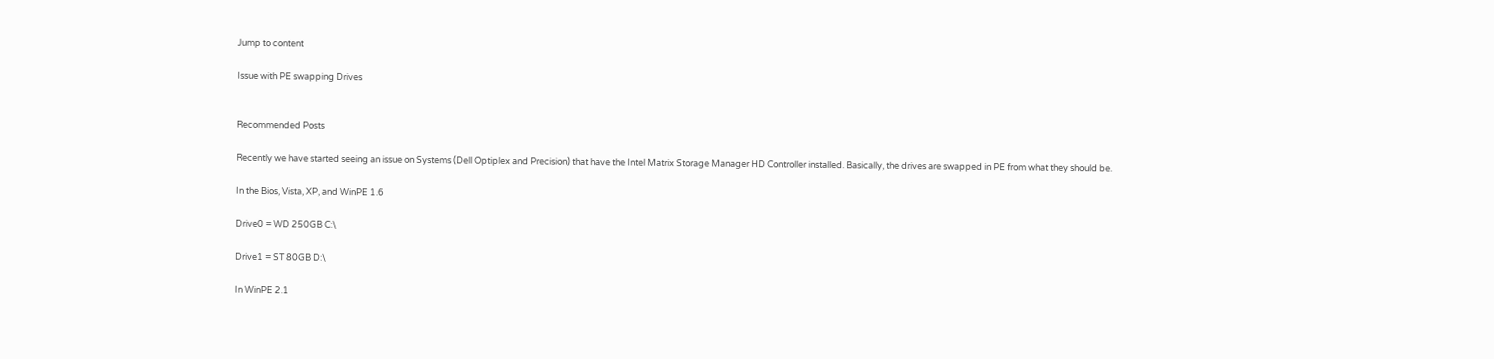Jump to content

Issue with PE swapping Drives


Recommended Posts

Recently we have started seeing an issue on Systems (Dell Optiplex and Precision) that have the Intel Matrix Storage Manager HD Controller installed. Basically, the drives are swapped in PE from what they should be.

In the Bios, Vista, XP, and WinPE 1.6

Drive0 = WD 250GB C:\

Drive1 = ST 80GB D:\

In WinPE 2.1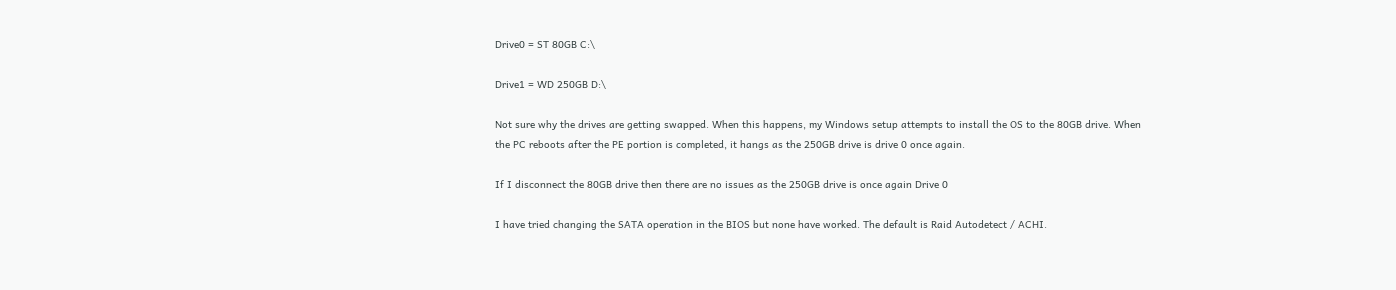Drive0 = ST 80GB C:\

Drive1 = WD 250GB D:\

Not sure why the drives are getting swapped. When this happens, my Windows setup attempts to install the OS to the 80GB drive. When the PC reboots after the PE portion is completed, it hangs as the 250GB drive is drive 0 once again.

If I disconnect the 80GB drive then there are no issues as the 250GB drive is once again Drive 0

I have tried changing the SATA operation in the BIOS but none have worked. The default is Raid Autodetect / ACHI.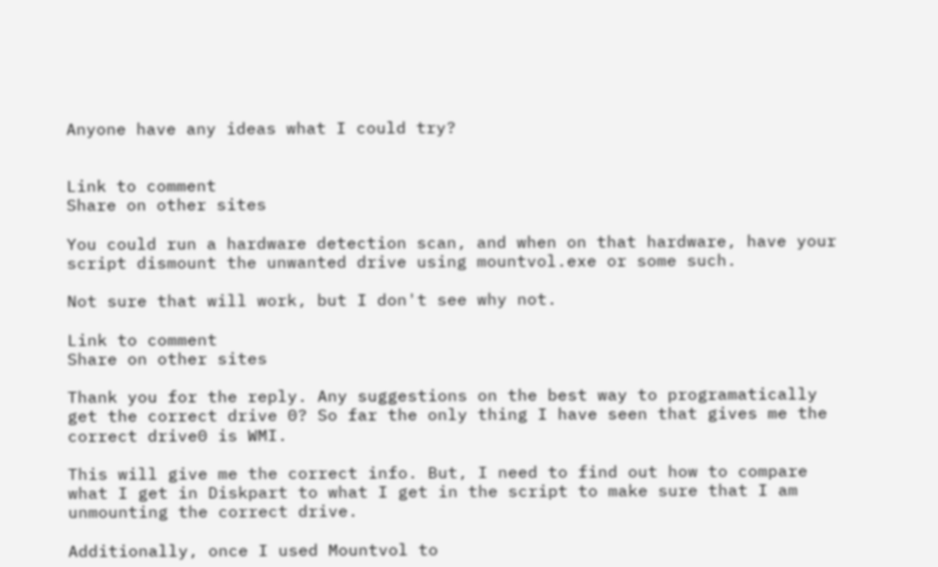Anyone have any ideas what I could try?


Link to comment
Share on other sites

You could run a hardware detection scan, and when on that hardware, have your script dismount the unwanted drive using mountvol.exe or some such.

Not sure that will work, but I don't see why not.

Link to comment
Share on other sites

Thank you for the reply. Any suggestions on the best way to programatically get the correct drive 0? So far the only thing I have seen that gives me the correct drive0 is WMI.

This will give me the correct info. But, I need to find out how to compare what I get in Diskpart to what I get in the script to make sure that I am unmounting the correct drive.

Additionally, once I used Mountvol to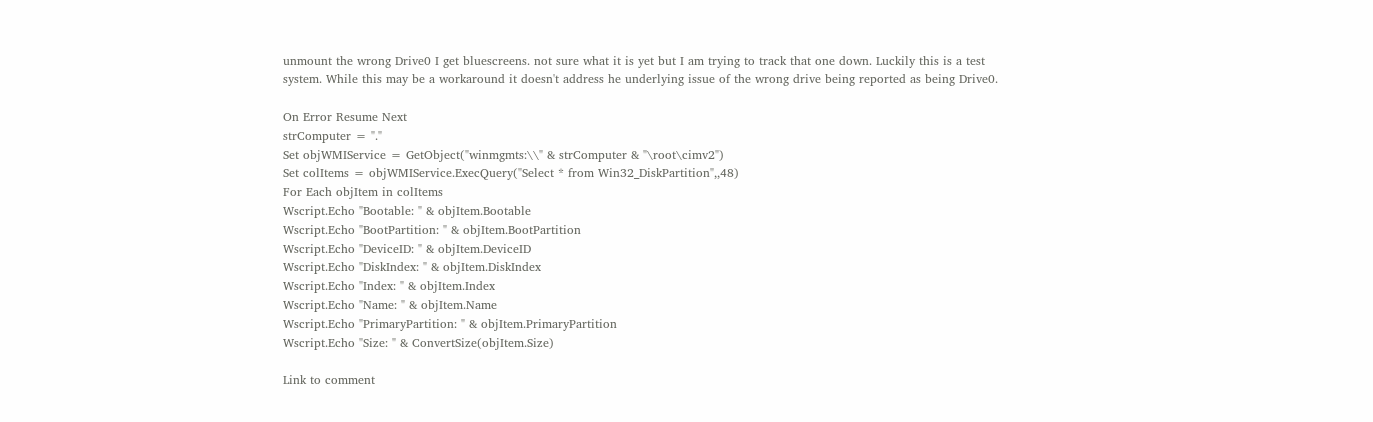unmount the wrong Drive0 I get bluescreens. not sure what it is yet but I am trying to track that one down. Luckily this is a test system. While this may be a workaround it doesn't address he underlying issue of the wrong drive being reported as being Drive0.

On Error Resume Next
strComputer = "."
Set objWMIService = GetObject("winmgmts:\\" & strComputer & "\root\cimv2")
Set colItems = objWMIService.ExecQuery("Select * from Win32_DiskPartition",,48)
For Each objItem in colItems
Wscript.Echo "Bootable: " & objItem.Bootable
Wscript.Echo "BootPartition: " & objItem.BootPartition
Wscript.Echo "DeviceID: " & objItem.DeviceID
Wscript.Echo "DiskIndex: " & objItem.DiskIndex
Wscript.Echo "Index: " & objItem.Index
Wscript.Echo "Name: " & objItem.Name
Wscript.Echo "PrimaryPartition: " & objItem.PrimaryPartition
Wscript.Echo "Size: " & ConvertSize(objItem.Size)

Link to comment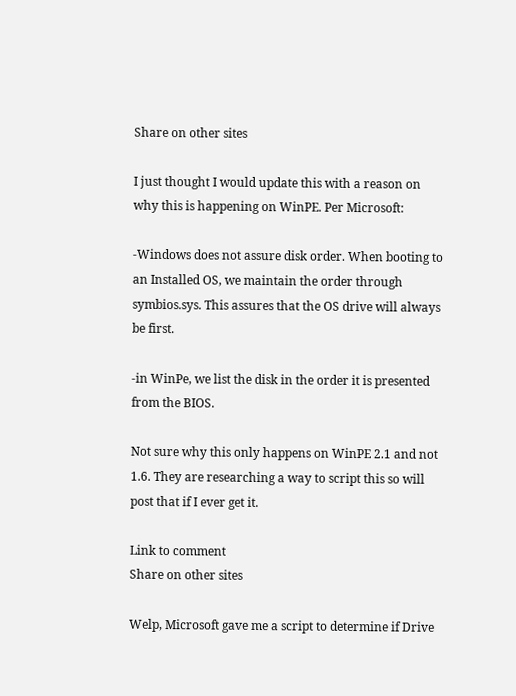Share on other sites

I just thought I would update this with a reason on why this is happening on WinPE. Per Microsoft:

-Windows does not assure disk order. When booting to an Installed OS, we maintain the order through symbios.sys. This assures that the OS drive will always be first.

-in WinPe, we list the disk in the order it is presented from the BIOS.

Not sure why this only happens on WinPE 2.1 and not 1.6. They are researching a way to script this so will post that if I ever get it.

Link to comment
Share on other sites

Welp, Microsoft gave me a script to determine if Drive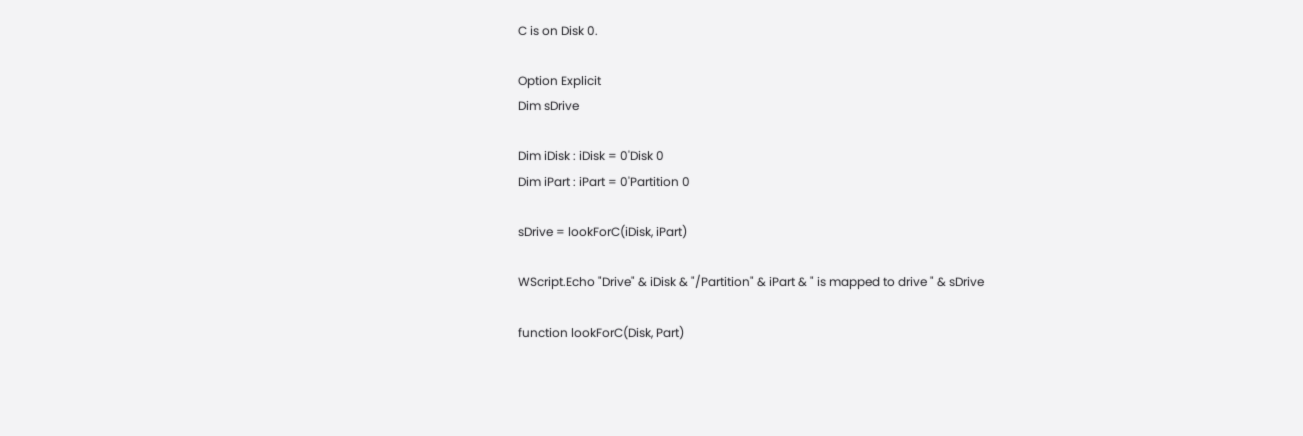C is on Disk 0.

Option Explicit
Dim sDrive

Dim iDisk : iDisk = 0'Disk 0
Dim iPart : iPart = 0'Partition 0

sDrive = lookForC(iDisk, iPart)

WScript.Echo "Drive" & iDisk & "/Partition" & iPart & " is mapped to drive " & sDrive

function lookForC(Disk, Part)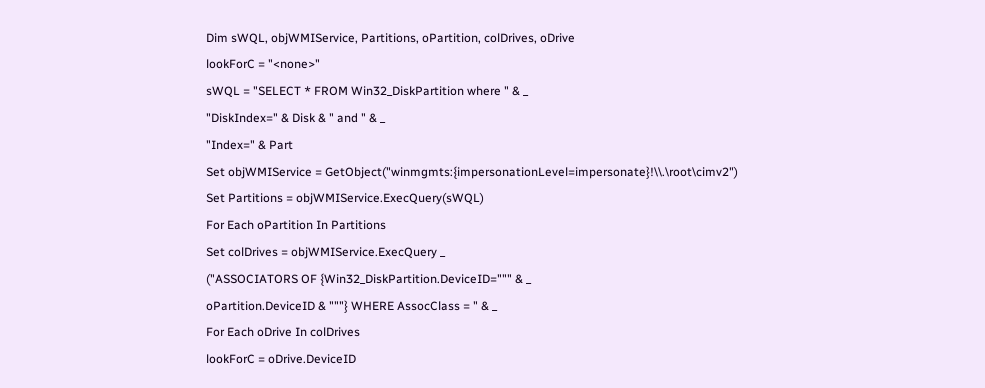Dim sWQL, objWMIService, Partitions, oPartition, colDrives, oDrive
lookForC = "<none>"
sWQL = "SELECT * FROM Win32_DiskPartition where " & _
"DiskIndex=" & Disk & " and " & _
"Index=" & Part
Set objWMIService = GetObject("winmgmts:{impersonationLevel=impersonate}!\\.\root\cimv2")
Set Partitions = objWMIService.ExecQuery(sWQL)
For Each oPartition In Partitions
Set colDrives = objWMIService.ExecQuery _
("ASSOCIATORS OF {Win32_DiskPartition.DeviceID=""" & _
oPartition.DeviceID & """} WHERE AssocClass = " & _
For Each oDrive In colDrives
lookForC = oDrive.DeviceID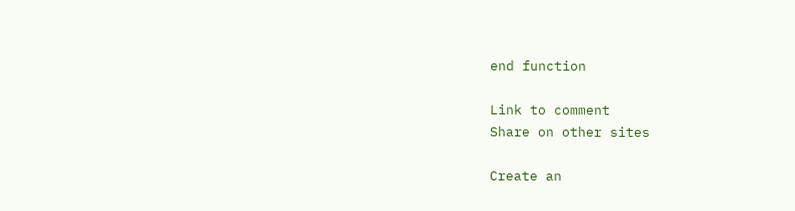end function

Link to comment
Share on other sites

Create an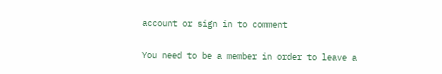account or sign in to comment

You need to be a member in order to leave a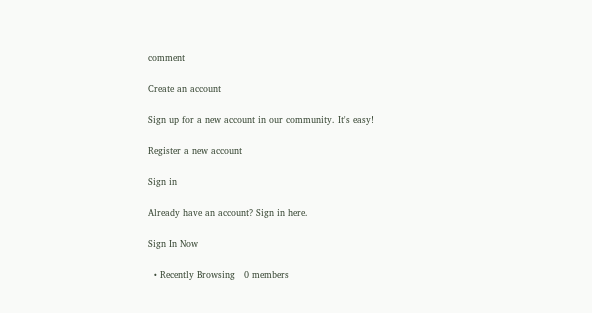comment

Create an account

Sign up for a new account in our community. It's easy!

Register a new account

Sign in

Already have an account? Sign in here.

Sign In Now

  • Recently Browsing   0 members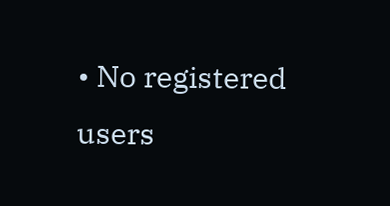• No registered users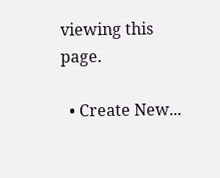viewing this page.

  • Create New...